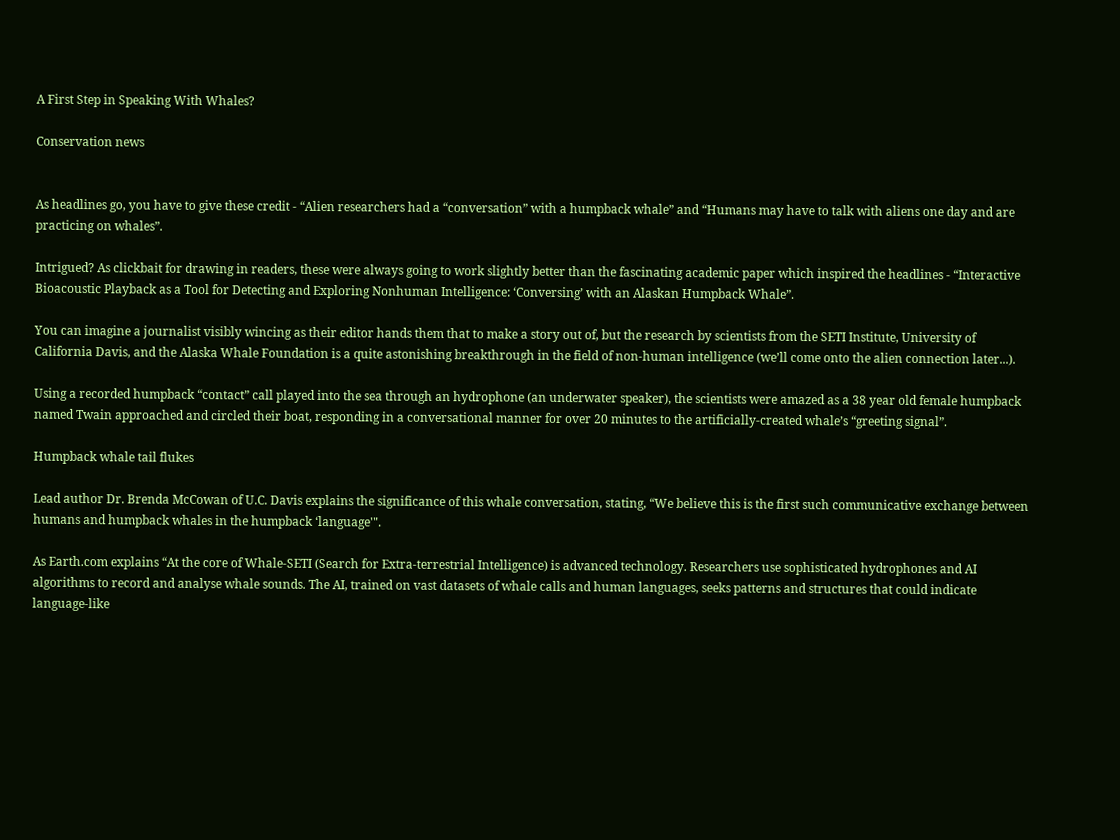A First Step in Speaking With Whales?

Conservation news


As headlines go, you have to give these credit - “Alien researchers had a “conversation” with a humpback whale” and “Humans may have to talk with aliens one day and are practicing on whales”.

Intrigued? As clickbait for drawing in readers, these were always going to work slightly better than the fascinating academic paper which inspired the headlines - “Interactive Bioacoustic Playback as a Tool for Detecting and Exploring Nonhuman Intelligence: ‘Conversing’ with an Alaskan Humpback Whale”.

You can imagine a journalist visibly wincing as their editor hands them that to make a story out of, but the research by scientists from the SETI Institute, University of California Davis, and the Alaska Whale Foundation is a quite astonishing breakthrough in the field of non-human intelligence (we’ll come onto the alien connection later...).

Using a recorded humpback “contact” call played into the sea through an hydrophone (an underwater speaker), the scientists were amazed as a 38 year old female humpback named Twain approached and circled their boat, responding in a conversational manner for over 20 minutes to the artificially-created whale’s “greeting signal”.

Humpback whale tail flukes

Lead author Dr. Brenda McCowan of U.C. Davis explains the significance of this whale conversation, stating, “We believe this is the first such communicative exchange between humans and humpback whales in the humpback ‘language'".

As Earth.com explains “At the core of Whale-SETI (Search for Extra-terrestrial Intelligence) is advanced technology. Researchers use sophisticated hydrophones and AI algorithms to record and analyse whale sounds. The AI, trained on vast datasets of whale calls and human languages, seeks patterns and structures that could indicate language-like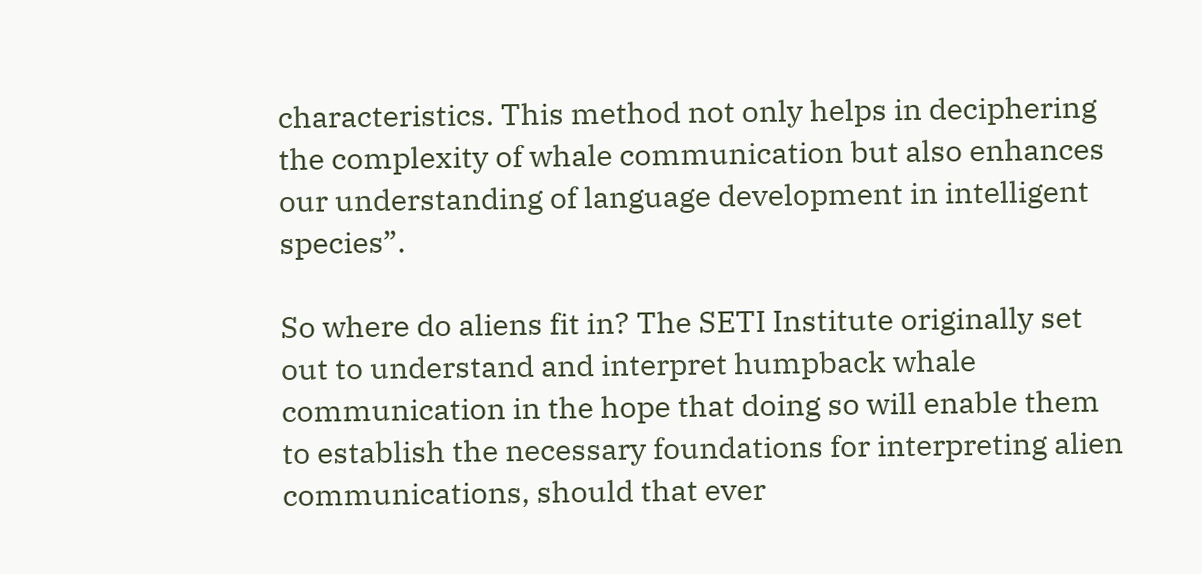characteristics. This method not only helps in deciphering the complexity of whale communication but also enhances our understanding of language development in intelligent species”.

So where do aliens fit in? The SETI Institute originally set out to understand and interpret humpback whale communication in the hope that doing so will enable them to establish the necessary foundations for interpreting alien communications, should that ever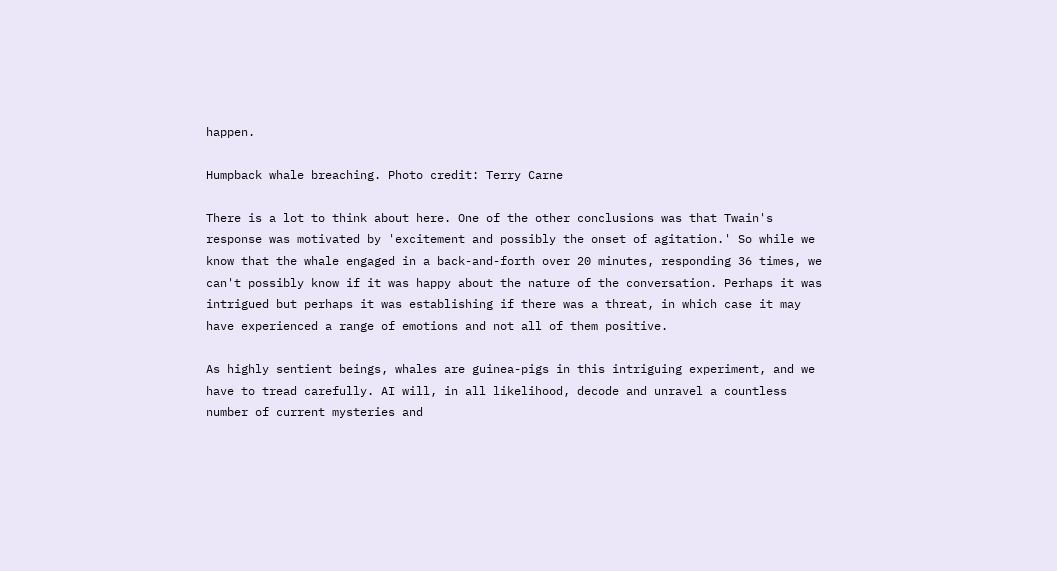happen.

Humpback whale breaching. Photo credit: Terry Carne

There is a lot to think about here. One of the other conclusions was that Twain's response was motivated by 'excitement and possibly the onset of agitation.' So while we know that the whale engaged in a back-and-forth over 20 minutes, responding 36 times, we can't possibly know if it was happy about the nature of the conversation. Perhaps it was intrigued but perhaps it was establishing if there was a threat, in which case it may have experienced a range of emotions and not all of them positive.

As highly sentient beings, whales are guinea-pigs in this intriguing experiment, and we have to tread carefully. AI will, in all likelihood, decode and unravel a countless number of current mysteries and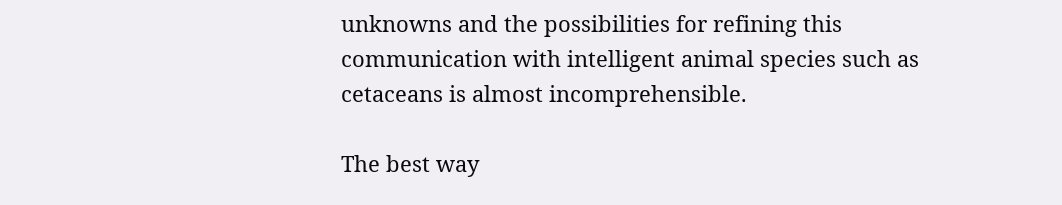unknowns and the possibilities for refining this communication with intelligent animal species such as cetaceans is almost incomprehensible.

The best way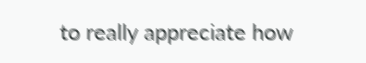to really appreciate how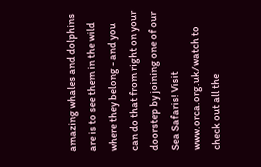amazing whales and dolphins are is to see them in the wild where they belong - and you can do that from right on your doorstep by joining one of our Sea Safaris! Visit www.orca.org.uk/watch to check out all the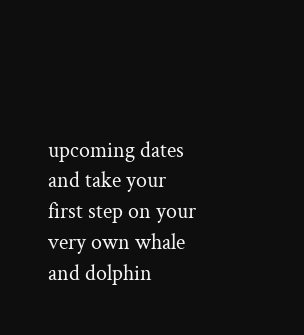upcoming dates and take your first step on your very own whale and dolphin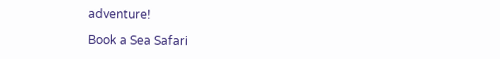adventure!

Book a Sea Safari